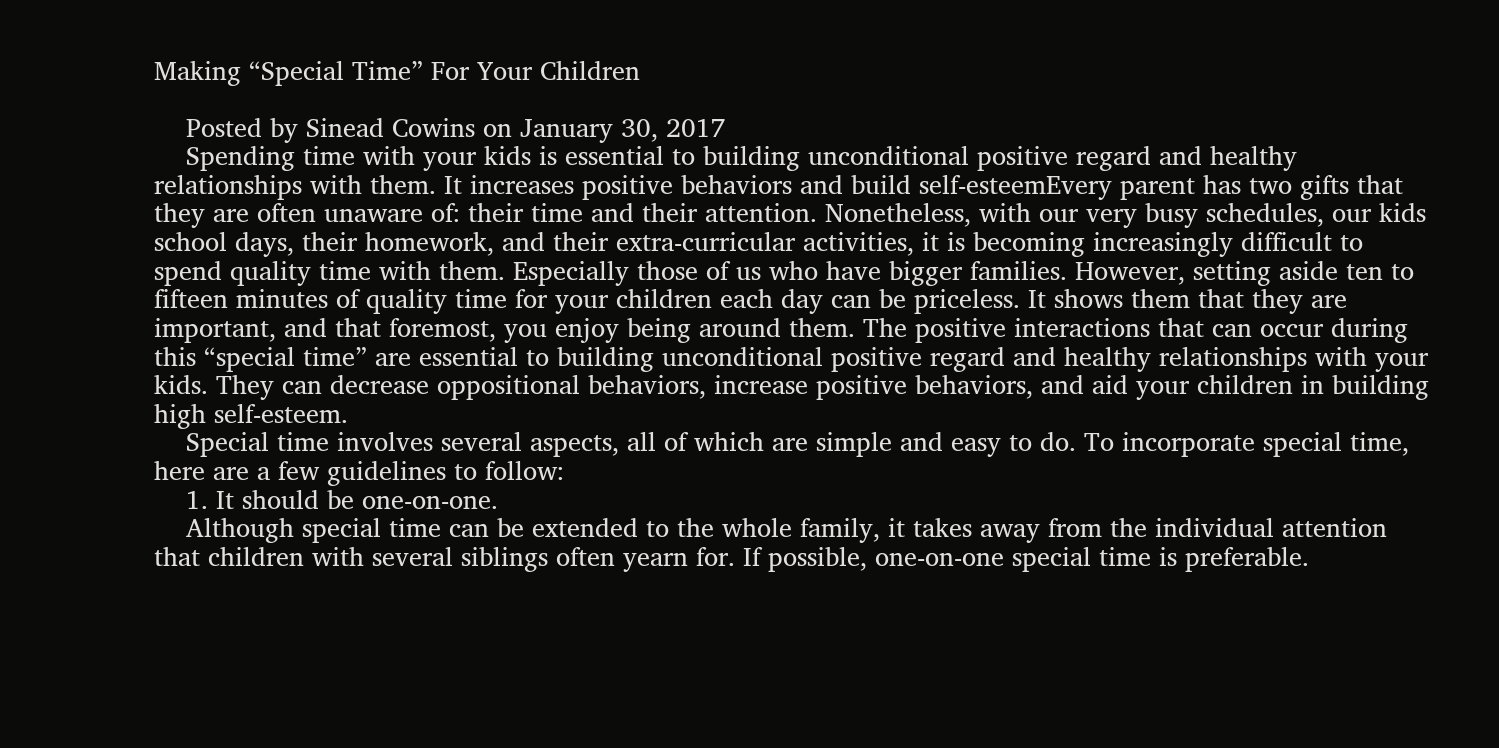Making “Special Time” For Your Children

    Posted by Sinead Cowins on January 30, 2017
    Spending time with your kids is essential to building unconditional positive regard and healthy relationships with them. It increases positive behaviors and build self-esteemEvery parent has two gifts that they are often unaware of: their time and their attention. Nonetheless, with our very busy schedules, our kids school days, their homework, and their extra-curricular activities, it is becoming increasingly difficult to spend quality time with them. Especially those of us who have bigger families. However, setting aside ten to fifteen minutes of quality time for your children each day can be priceless. It shows them that they are important, and that foremost, you enjoy being around them. The positive interactions that can occur during this “special time” are essential to building unconditional positive regard and healthy relationships with your kids. They can decrease oppositional behaviors, increase positive behaviors, and aid your children in building high self-esteem.
    Special time involves several aspects, all of which are simple and easy to do. To incorporate special time, here are a few guidelines to follow:
    1. It should be one-on-one.
    Although special time can be extended to the whole family, it takes away from the individual attention that children with several siblings often yearn for. If possible, one-on-one special time is preferable.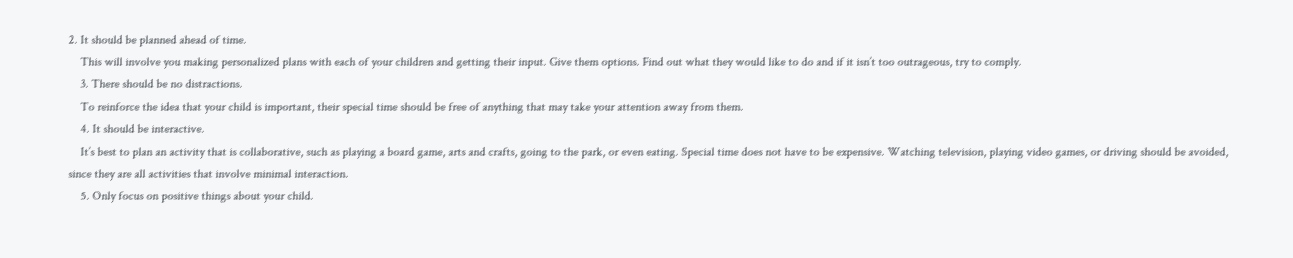2. It should be planned ahead of time.
    This will involve you making personalized plans with each of your children and getting their input. Give them options. Find out what they would like to do and if it isn’t too outrageous, try to comply.
    3. There should be no distractions.
    To reinforce the idea that your child is important, their special time should be free of anything that may take your attention away from them.
    4. It should be interactive.
    It’s best to plan an activity that is collaborative, such as playing a board game, arts and crafts, going to the park, or even eating. Special time does not have to be expensive. Watching television, playing video games, or driving should be avoided, since they are all activities that involve minimal interaction.
    5. Only focus on positive things about your child.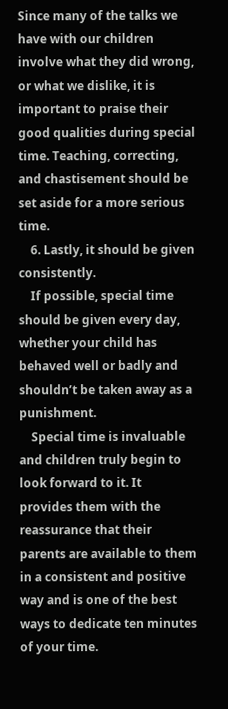Since many of the talks we have with our children involve what they did wrong, or what we dislike, it is important to praise their good qualities during special time. Teaching, correcting, and chastisement should be set aside for a more serious time.
    6. Lastly, it should be given consistently.
    If possible, special time should be given every day, whether your child has behaved well or badly and shouldn’t be taken away as a punishment.
    Special time is invaluable and children truly begin to look forward to it. It provides them with the reassurance that their parents are available to them in a consistent and positive way and is one of the best ways to dedicate ten minutes of your time.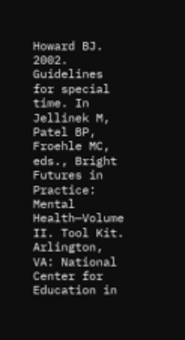Howard BJ. 2002. Guidelines for special time. In Jellinek M, Patel BP, Froehle MC, eds., Bright Futures in Practice: Mental Health—Volume II. Tool Kit. Arlington, VA: National Center for Education in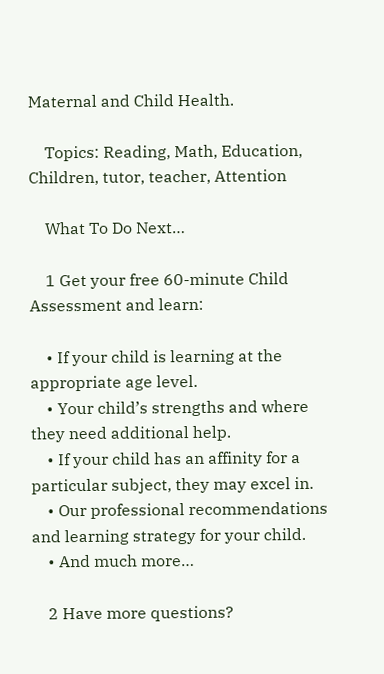Maternal and Child Health.

    Topics: Reading, Math, Education, Children, tutor, teacher, Attention

    What To Do Next…

    1 Get your free 60-minute Child Assessment and learn:

    • If your child is learning at the appropriate age level.
    • Your child’s strengths and where they need additional help.
    • If your child has an affinity for a particular subject, they may excel in.
    • Our professional recommendations and learning strategy for your child.
    • And much more…

    2 Have more questions?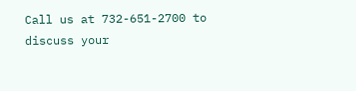Call us at 732-651-2700 to discuss your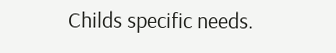Childs specific needs.